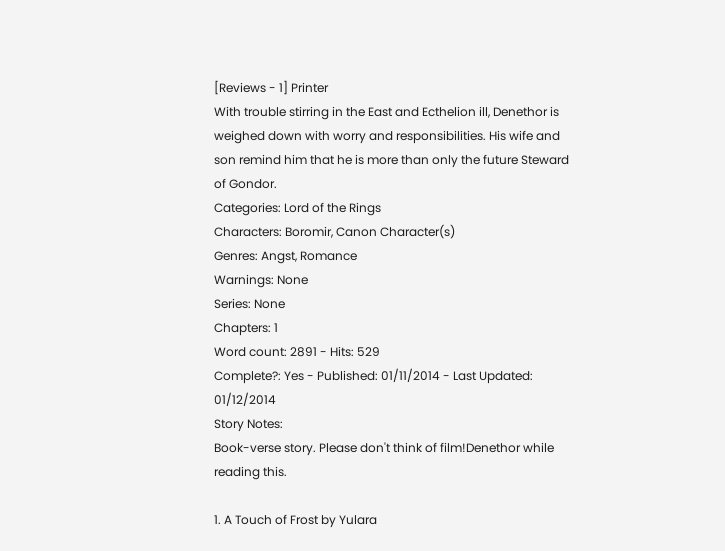[Reviews - 1] Printer
With trouble stirring in the East and Ecthelion ill, Denethor is weighed down with worry and responsibilities. His wife and son remind him that he is more than only the future Steward of Gondor.
Categories: Lord of the Rings
Characters: Boromir, Canon Character(s)
Genres: Angst, Romance
Warnings: None
Series: None
Chapters: 1
Word count: 2891 - Hits: 529
Complete?: Yes - Published: 01/11/2014 - Last Updated: 01/12/2014
Story Notes:
Book-verse story. Please don't think of film!Denethor while reading this.

1. A Touch of Frost by Yulara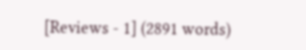[Reviews - 1] (2891 words)